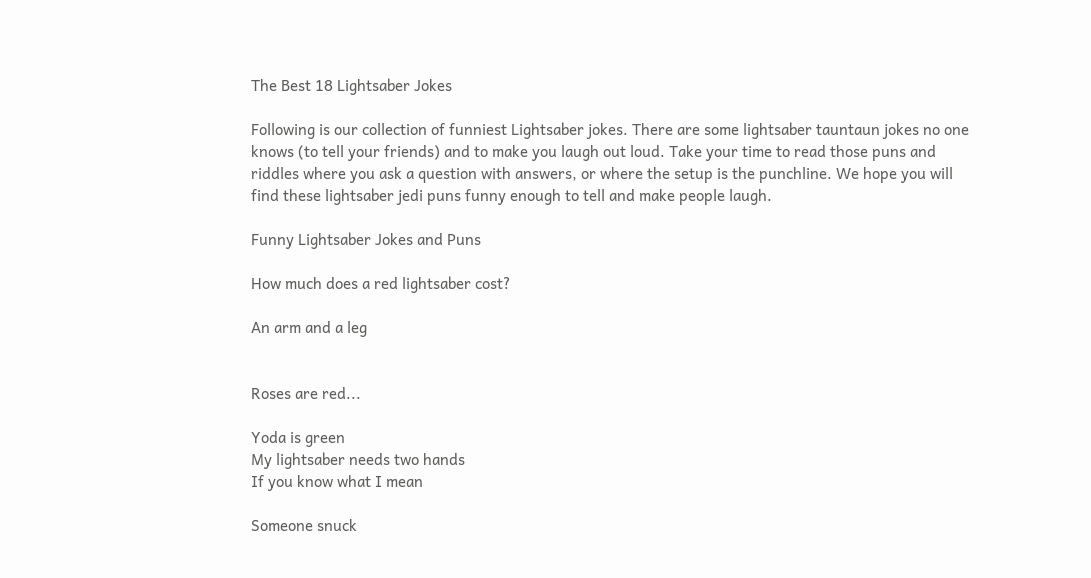The Best 18 Lightsaber Jokes

Following is our collection of funniest Lightsaber jokes. There are some lightsaber tauntaun jokes no one knows (to tell your friends) and to make you laugh out loud. Take your time to read those puns and riddles where you ask a question with answers, or where the setup is the punchline. We hope you will find these lightsaber jedi puns funny enough to tell and make people laugh.

Funny Lightsaber Jokes and Puns

How much does a red lightsaber cost?

An arm and a leg


Roses are red...

Yoda is green
My lightsaber needs two hands
If you know what I mean

Someone snuck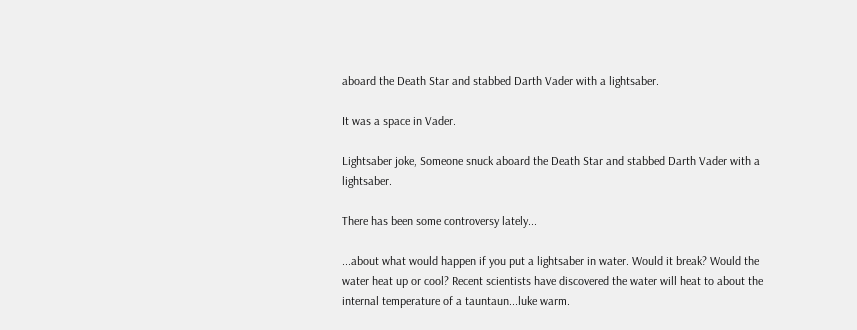aboard the Death Star and stabbed Darth Vader with a lightsaber.

It was a space in Vader.

Lightsaber joke, Someone snuck aboard the Death Star and stabbed Darth Vader with a lightsaber.

There has been some controversy lately...

...about what would happen if you put a lightsaber in water. Would it break? Would the water heat up or cool? Recent scientists have discovered the water will heat to about the internal temperature of a tauntaun...luke warm.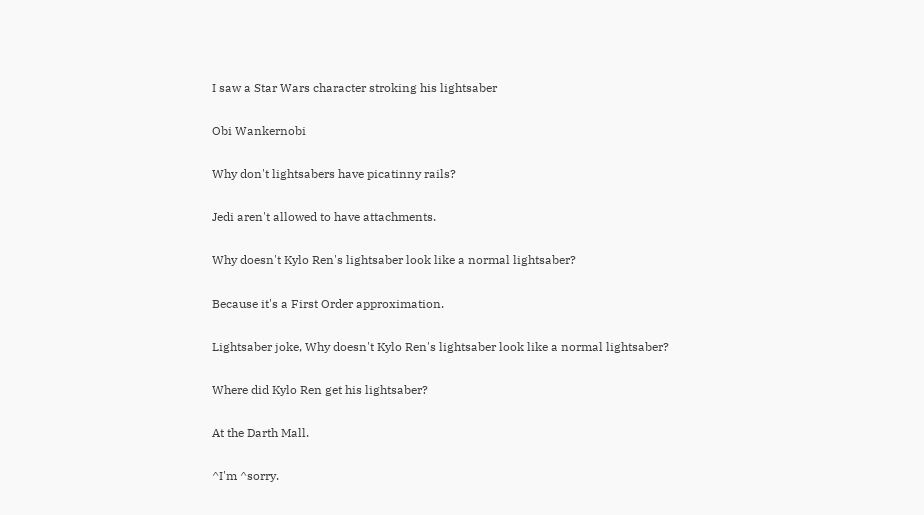I saw a Star Wars character stroking his lightsaber

Obi Wankernobi

Why don't lightsabers have picatinny rails?

Jedi aren't allowed to have attachments.

Why doesn't Kylo Ren's lightsaber look like a normal lightsaber?

Because it's a First Order approximation.

Lightsaber joke, Why doesn't Kylo Ren's lightsaber look like a normal lightsaber?

Where did Kylo Ren get his lightsaber?

At the Darth Mall.

^I'm ^sorry.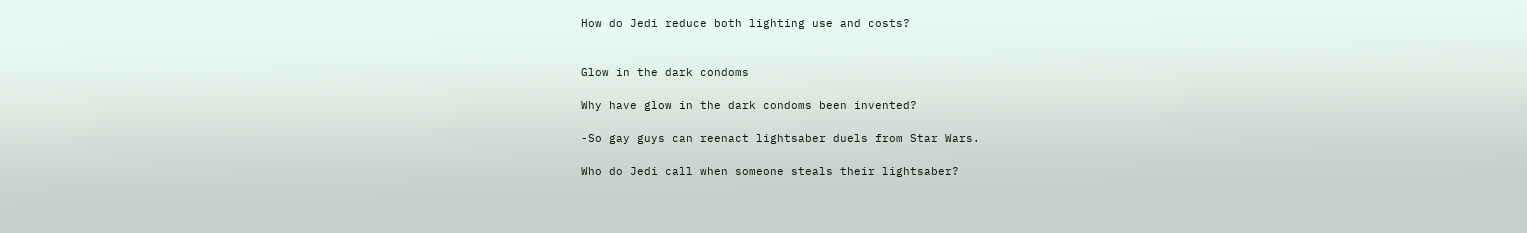How do Jedi reduce both lighting use and costs?


Glow in the dark condoms

Why have glow in the dark condoms been invented?

-So gay guys can reenact lightsaber duels from Star Wars.

Who do Jedi call when someone steals their lightsaber?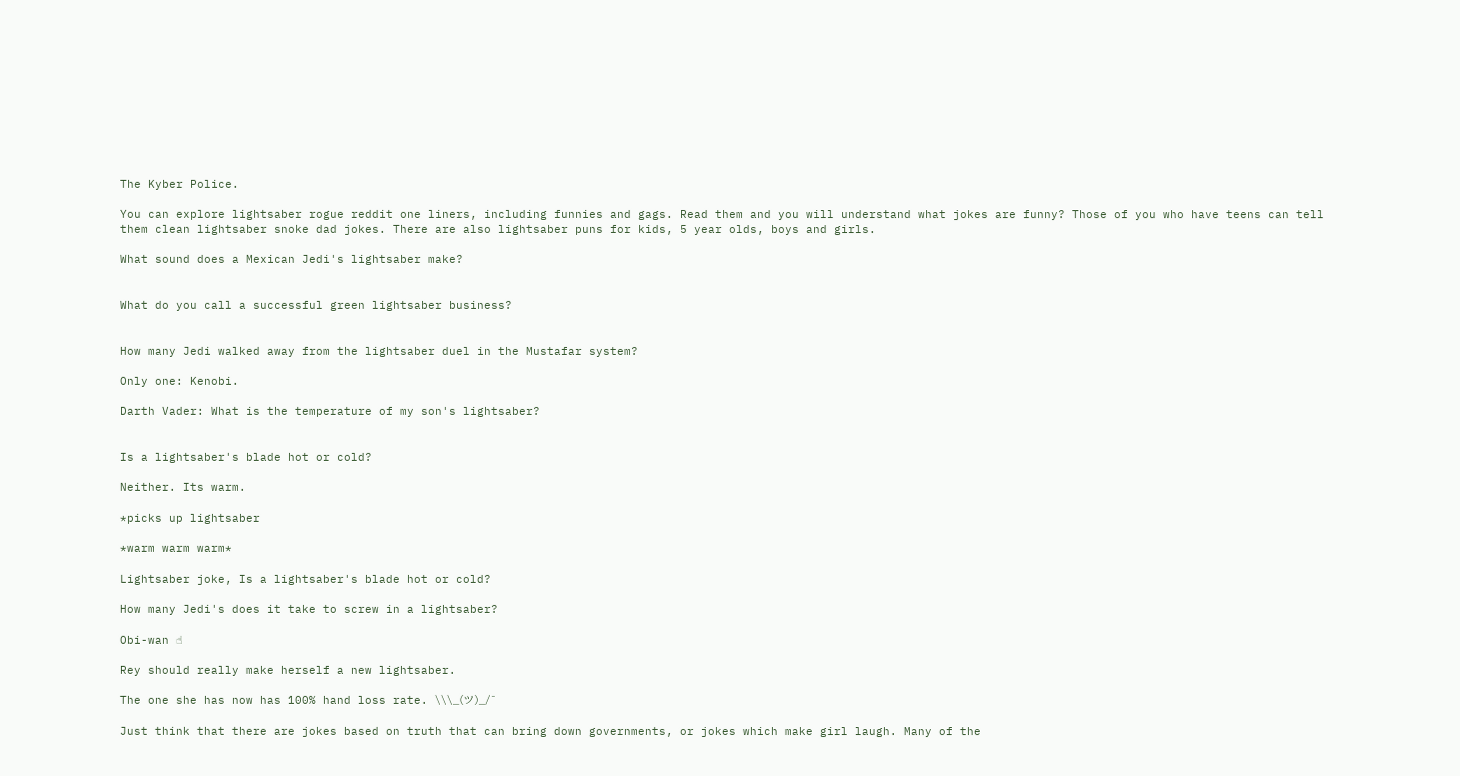The Kyber Police.

You can explore lightsaber rogue reddit one liners, including funnies and gags. Read them and you will understand what jokes are funny? Those of you who have teens can tell them clean lightsaber snoke dad jokes. There are also lightsaber puns for kids, 5 year olds, boys and girls.

What sound does a Mexican Jedi's lightsaber make?


What do you call a successful green lightsaber business?


How many Jedi walked away from the lightsaber duel in the Mustafar system?

Only one: Kenobi.

Darth Vader: What is the temperature of my son's lightsaber?


Is a lightsaber's blade hot or cold?

Neither. Its warm.

*picks up lightsaber

*warm warm warm*

Lightsaber joke, Is a lightsaber's blade hot or cold?

How many Jedi's does it take to screw in a lightsaber?

Obi-wan ☝

Rey should really make herself a new lightsaber.

The one she has now has 100% hand loss rate. \\\_(ツ)_/¯

Just think that there are jokes based on truth that can bring down governments, or jokes which make girl laugh. Many of the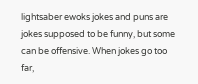lightsaber ewoks jokes and puns are jokes supposed to be funny, but some can be offensive. When jokes go too far,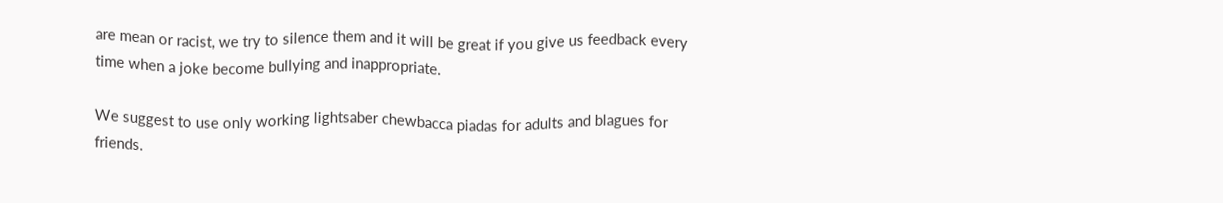are mean or racist, we try to silence them and it will be great if you give us feedback every time when a joke become bullying and inappropriate.

We suggest to use only working lightsaber chewbacca piadas for adults and blagues for friends.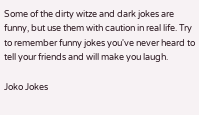Some of the dirty witze and dark jokes are funny, but use them with caution in real life. Try to remember funny jokes you've never heard to tell your friends and will make you laugh.

Joko Jokes